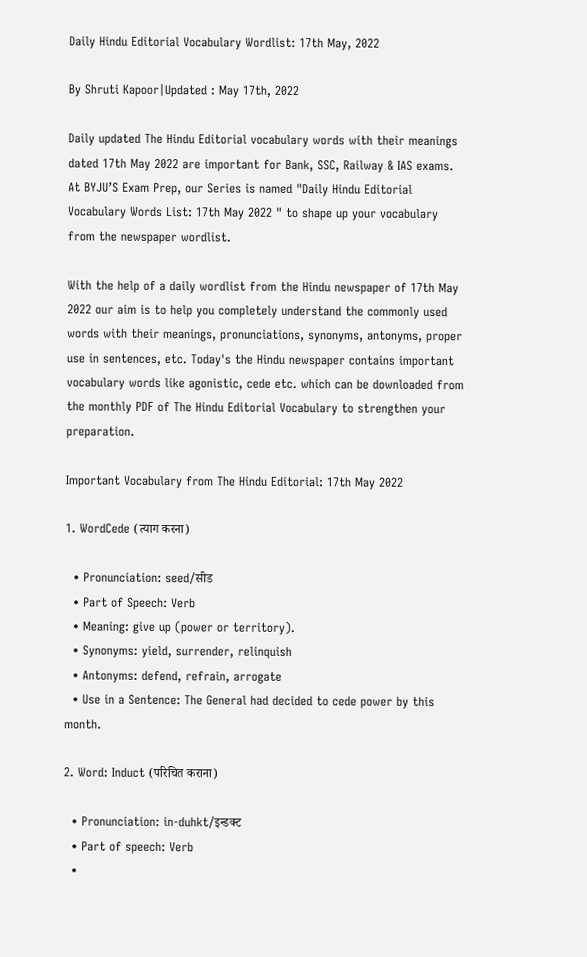Daily Hindu Editorial Vocabulary Wordlist: 17th May, 2022

By Shruti Kapoor|Updated : May 17th, 2022

Daily updated The Hindu Editorial vocabulary words with their meanings dated 17th May 2022 are important for Bank, SSC, Railway & IAS exams. At BYJU’S Exam Prep, our Series is named "Daily Hindu Editorial Vocabulary Words List: 17th May 2022 " to shape up your vocabulary from the newspaper wordlist.

With the help of a daily wordlist from the Hindu newspaper of 17th May 2022 our aim is to help you completely understand the commonly used words with their meanings, pronunciations, synonyms, antonyms, proper use in sentences, etc. Today's the Hindu newspaper contains important vocabulary words like agonistic, cede etc. which can be downloaded from the monthly PDF of The Hindu Editorial Vocabulary to strengthen your preparation.

Important Vocabulary from The Hindu Editorial: 17th May 2022

1. WordCede (त्याग करना)

  • Pronunciation: seed/सीड
  • Part of Speech: Verb
  • Meaning: give up (power or territory).
  • Synonyms: yield, surrender, relinquish
  • Antonyms: defend, refrain, arrogate
  • Use in a Sentence: The General had decided to cede power by this month.

2. Word: Induct (परिचित कराना)

  • Pronunciation: in-duhkt/इन्डक्ट
  • Part of speech: Verb
  •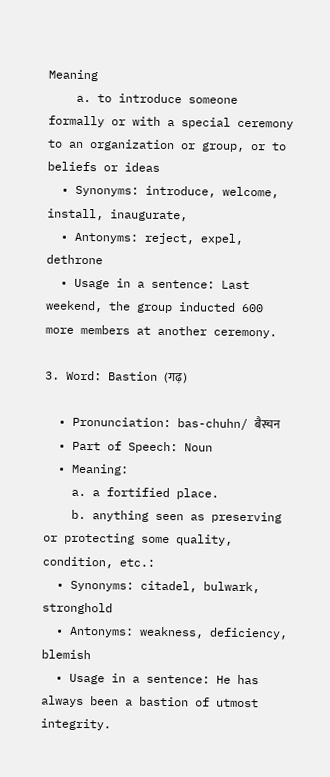Meaning
    a. to introduce someone formally or with a special ceremony to an organization or group, or to beliefs or ideas
  • Synonyms: introduce, welcome, install, inaugurate,
  • Antonyms: reject, expel, dethrone
  • Usage in a sentence: Last weekend, the group inducted 600 more members at another ceremony.

3. Word: Bastion (गढ़)

  • Pronunciation: bas-chuhn/ बैस्चन
  • Part of Speech: Noun
  • Meaning:
    a. a fortified place.
    b. anything seen as preserving or protecting some quality, condition, etc.:
  • Synonyms: citadel, bulwark, stronghold
  • Antonyms: weakness, deficiency, blemish
  • Usage in a sentence: He has always been a bastion of utmost integrity.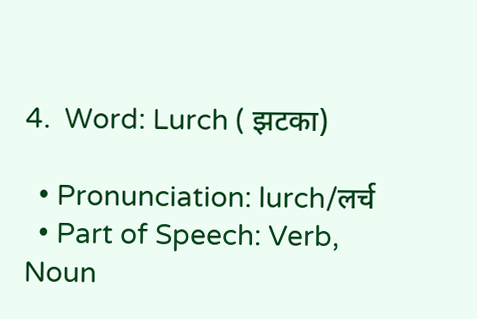4.  Word: Lurch ( झटका)

  • Pronunciation: lurch/लर्च
  • Part of Speech: Verb, Noun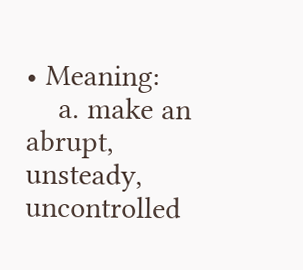• Meaning:
    a. make an abrupt, unsteady, uncontrolled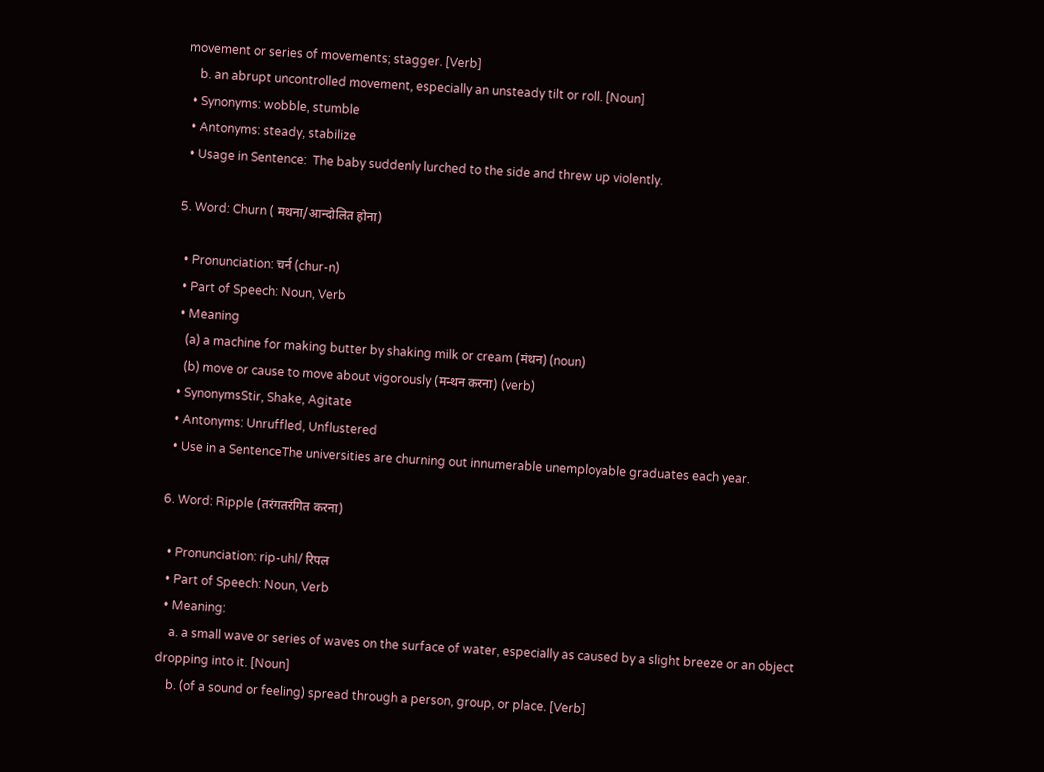movement or series of movements; stagger. [Verb]
    b. an abrupt uncontrolled movement, especially an unsteady tilt or roll. [Noun]
  • Synonyms: wobble, stumble
  • Antonyms: steady, stabilize
  • Usage in Sentence:  The baby suddenly lurched to the side and threw up violently.

5. Word: Churn ( मथना/आन्दोलित होना)

  • Pronunciation: चर्न (chur-n)
  • Part of Speech: Noun, Verb
  • Meaning
    (a) a machine for making butter by shaking milk or cream (मंथन) (noun)
    (b) move or cause to move about vigorously (मन्थन करना) (verb)
  • SynonymsStir, Shake, Agitate
  • Antonyms: Unruffled, Unflustered
  • Use in a SentenceThe universities are churning out innumerable unemployable graduates each year.

6. Word: Ripple (तरंगतरंगित करना)

  • Pronunciation: rip-uhl/ रिपल
  • Part of Speech: Noun, Verb
  • Meaning:
    a. a small wave or series of waves on the surface of water, especially as caused by a slight breeze or an object dropping into it. [Noun]
    b. (of a sound or feeling) spread through a person, group, or place. [Verb]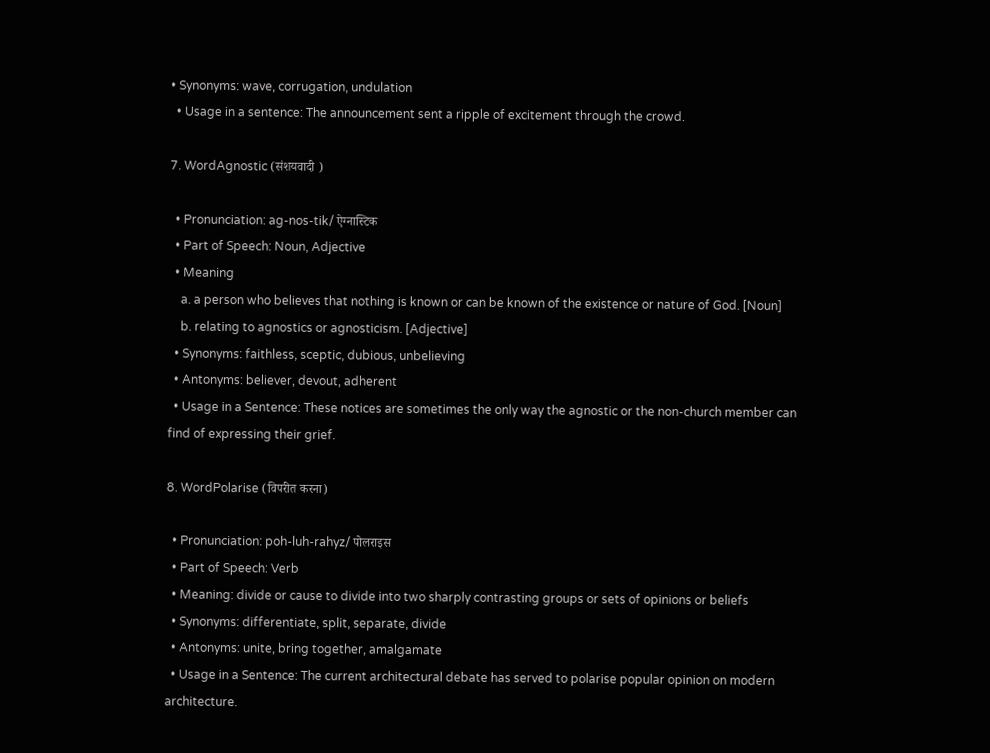• Synonyms: wave, corrugation, undulation
  • Usage in a sentence: The announcement sent a ripple of excitement through the crowd.

7. WordAgnostic (संशयवादी )

  • Pronunciation: ag-nos-tik/ ऐग्नास्टिक
  • Part of Speech: Noun, Adjective
  • Meaning
    a. a person who believes that nothing is known or can be known of the existence or nature of God. [Noun]
    b. relating to agnostics or agnosticism. [Adjective]
  • Synonyms: faithless, sceptic, dubious, unbelieving
  • Antonyms: believer, devout, adherent
  • Usage in a Sentence: These notices are sometimes the only way the agnostic or the non-church member can find of expressing their grief.

8. WordPolarise (विपरीत करना)

  • Pronunciation: poh-luh-rahyz/ पोलराइस
  • Part of Speech: Verb
  • Meaning: divide or cause to divide into two sharply contrasting groups or sets of opinions or beliefs
  • Synonyms: differentiate, split, separate, divide
  • Antonyms: unite, bring together, amalgamate
  • Usage in a Sentence: The current architectural debate has served to polarise popular opinion on modern architecture.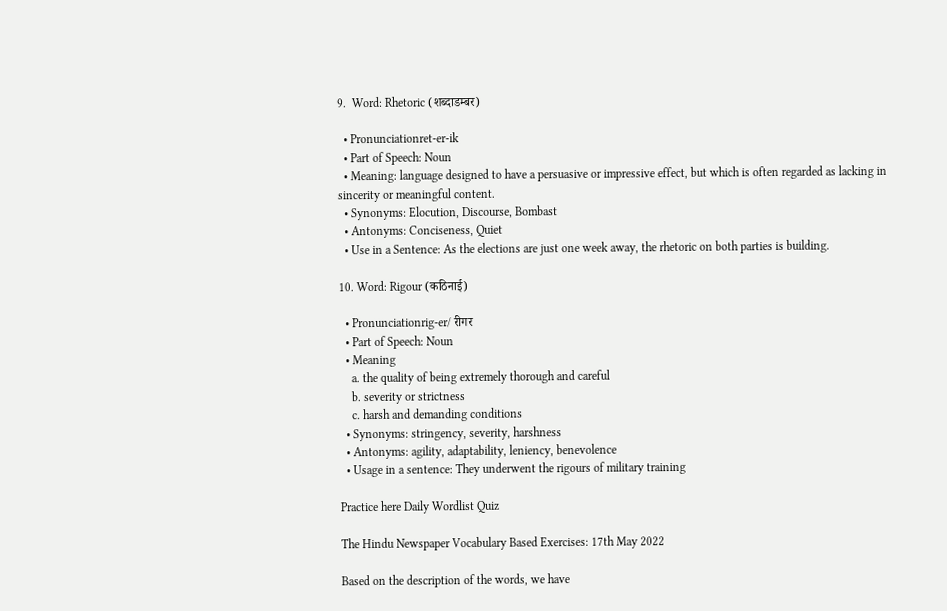9.  Word: Rhetoric (शब्दाडम्बर)

  • Pronunciationret-er-ik
  • Part of Speech: Noun
  • Meaning: language designed to have a persuasive or impressive effect, but which is often regarded as lacking in sincerity or meaningful content.
  • Synonyms: Elocution, Discourse, Bombast
  • Antonyms: Conciseness, Quiet
  • Use in a Sentence: As the elections are just one week away, the rhetoric on both parties is building.

10. Word: Rigour (कठिनाई)

  • Pronunciationrig-er/ रीगर
  • Part of Speech: Noun
  • Meaning
    a. the quality of being extremely thorough and careful
    b. severity or strictness
    c. harsh and demanding conditions
  • Synonyms: stringency, severity, harshness
  • Antonyms: agility, adaptability, leniency, benevolence
  • Usage in a sentence: They underwent the rigours of military training

Practice here Daily Wordlist Quiz

The Hindu Newspaper Vocabulary Based Exercises: 17th May 2022

Based on the description of the words, we have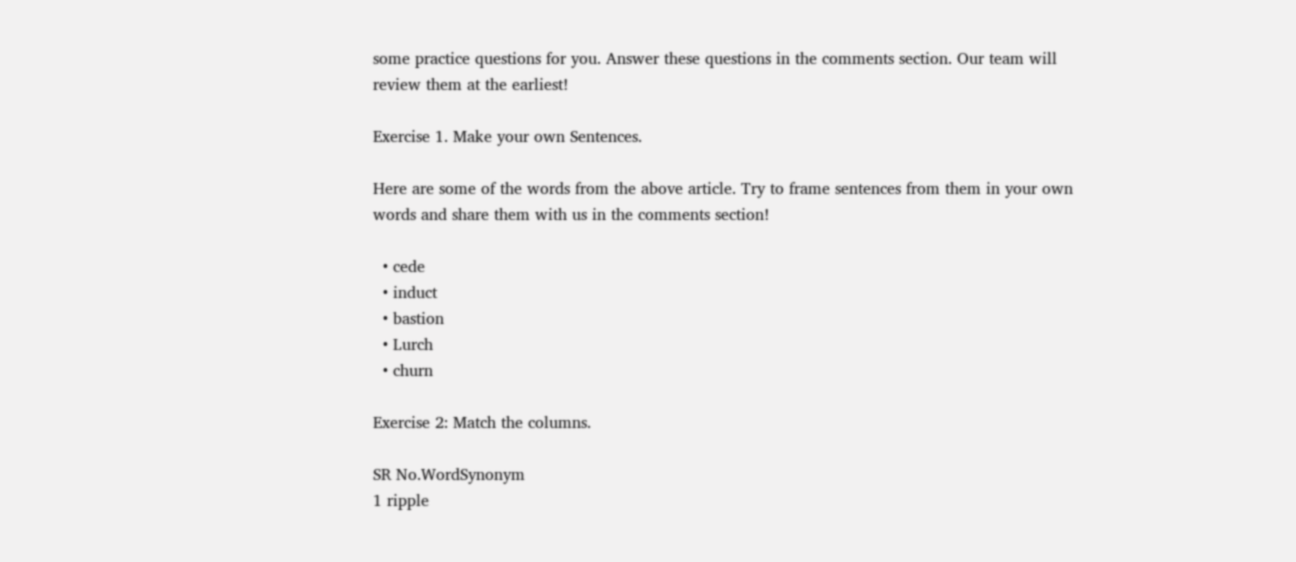some practice questions for you. Answer these questions in the comments section. Our team will review them at the earliest!

Exercise 1. Make your own Sentences.

Here are some of the words from the above article. Try to frame sentences from them in your own words and share them with us in the comments section!

  • cede
  • induct
  • bastion
  • Lurch
  • churn

Exercise 2: Match the columns.

SR No.WordSynonym
1 ripple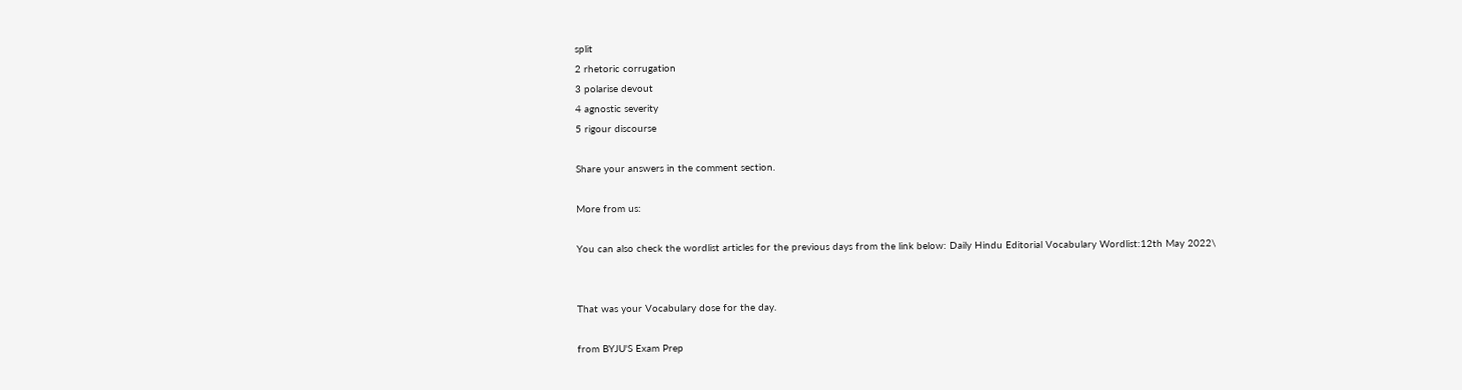split
2 rhetoric corrugation
3 polarise devout
4 agnostic severity
5 rigour discourse

Share your answers in the comment section.

More from us:

You can also check the wordlist articles for the previous days from the link below: Daily Hindu Editorial Vocabulary Wordlist:12th May 2022\


That was your Vocabulary dose for the day.

from BYJU'S Exam Prep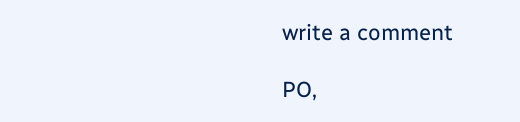write a comment

PO,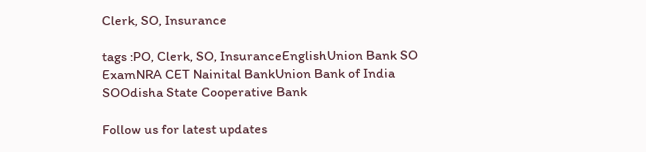Clerk, SO, Insurance

tags :PO, Clerk, SO, InsuranceEnglishUnion Bank SO ExamNRA CET Nainital BankUnion Bank of India SOOdisha State Cooperative Bank

Follow us for latest updates